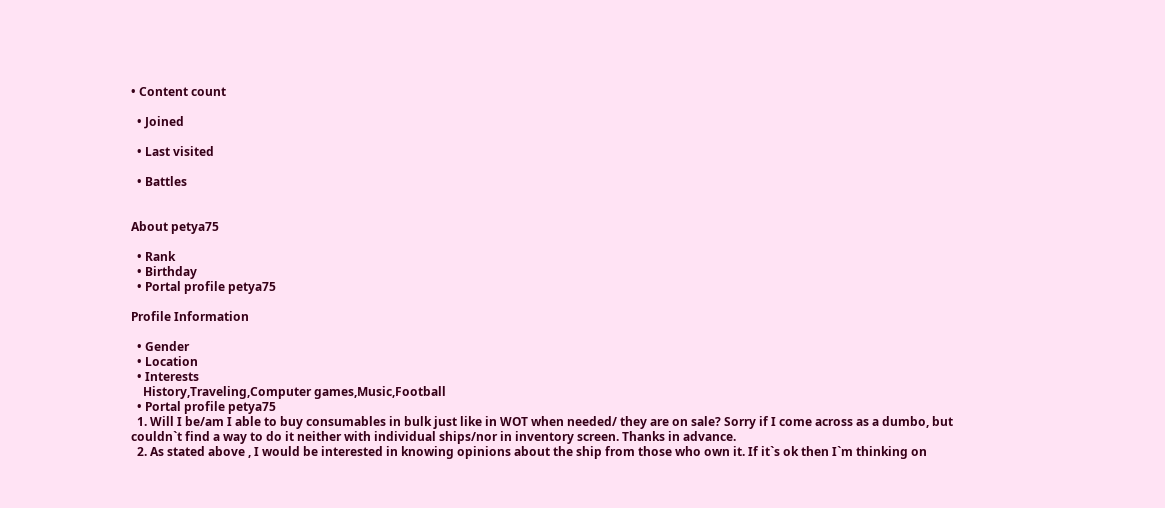• Content count

  • Joined

  • Last visited

  • Battles


About petya75

  • Rank
  • Birthday
  • Portal profile petya75

Profile Information

  • Gender
  • Location
  • Interests
    History,Traveling,Computer games,Music,Football
  • Portal profile petya75
  1. Will I be/am I able to buy consumables in bulk just like in WOT when needed/ they are on sale? Sorry if I come across as a dumbo, but couldn`t find a way to do it neither with individual ships/nor in inventory screen. Thanks in advance.
  2. As stated above , I would be interested in knowing opinions about the ship from those who own it. If it`s ok then I`m thinking on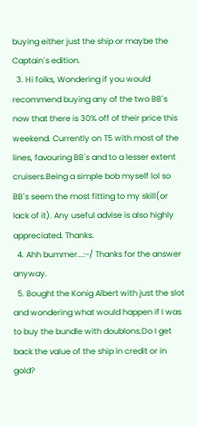buying either just the ship or maybe the Captain`s edition.
  3. Hi folks, Wondering if you would recommend buying any of the two BB`s now that there is 30% off of their price this weekend. Currently on T5 with most of the lines, favouring BB`s and to a lesser extent cruisers.Being a simple bob myself lol so BB`s seem the most fitting to my skill(or lack of it). Any useful advise is also highly appreciated. Thanks.
  4. Ahh bummer...:-/ Thanks for the answer anyway.
  5. Bought the Konig Albert with just the slot and wondering what would happen if I was to buy the bundle with doublons.Do I get back the value of the ship in credit or in gold?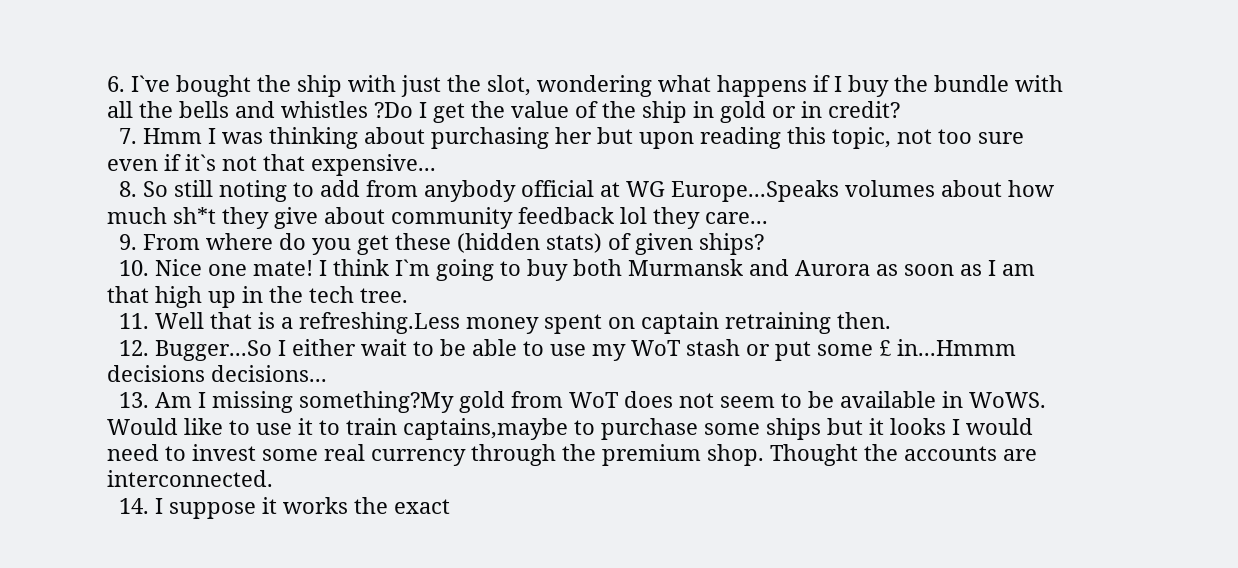6. I`ve bought the ship with just the slot, wondering what happens if I buy the bundle with all the bells and whistles ?Do I get the value of the ship in gold or in credit?
  7. Hmm I was thinking about purchasing her but upon reading this topic, not too sure even if it`s not that expensive...
  8. So still noting to add from anybody official at WG Europe...Speaks volumes about how much sh*t they give about community feedback lol they care...
  9. From where do you get these (hidden stats) of given ships?
  10. Nice one mate! I think I`m going to buy both Murmansk and Aurora as soon as I am that high up in the tech tree.
  11. Well that is a refreshing.Less money spent on captain retraining then.
  12. Bugger...So I either wait to be able to use my WoT stash or put some £ in...Hmmm decisions decisions...
  13. Am I missing something?My gold from WoT does not seem to be available in WoWS. Would like to use it to train captains,maybe to purchase some ships but it looks I would need to invest some real currency through the premium shop. Thought the accounts are interconnected.
  14. I suppose it works the exact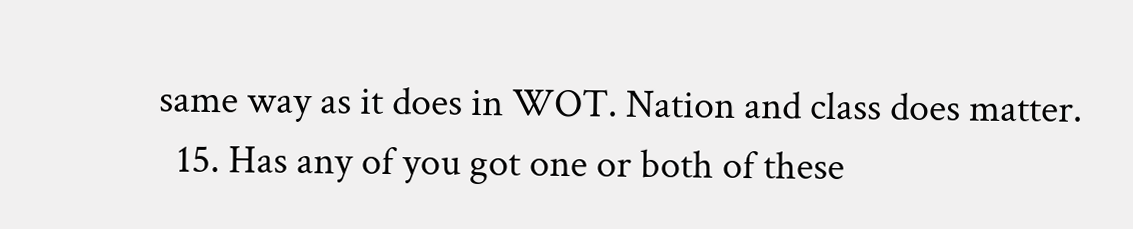same way as it does in WOT. Nation and class does matter.
  15. Has any of you got one or both of these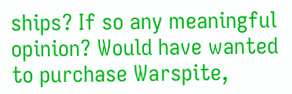ships? If so any meaningful opinion? Would have wanted to purchase Warspite,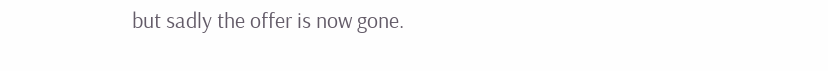but sadly the offer is now gone.